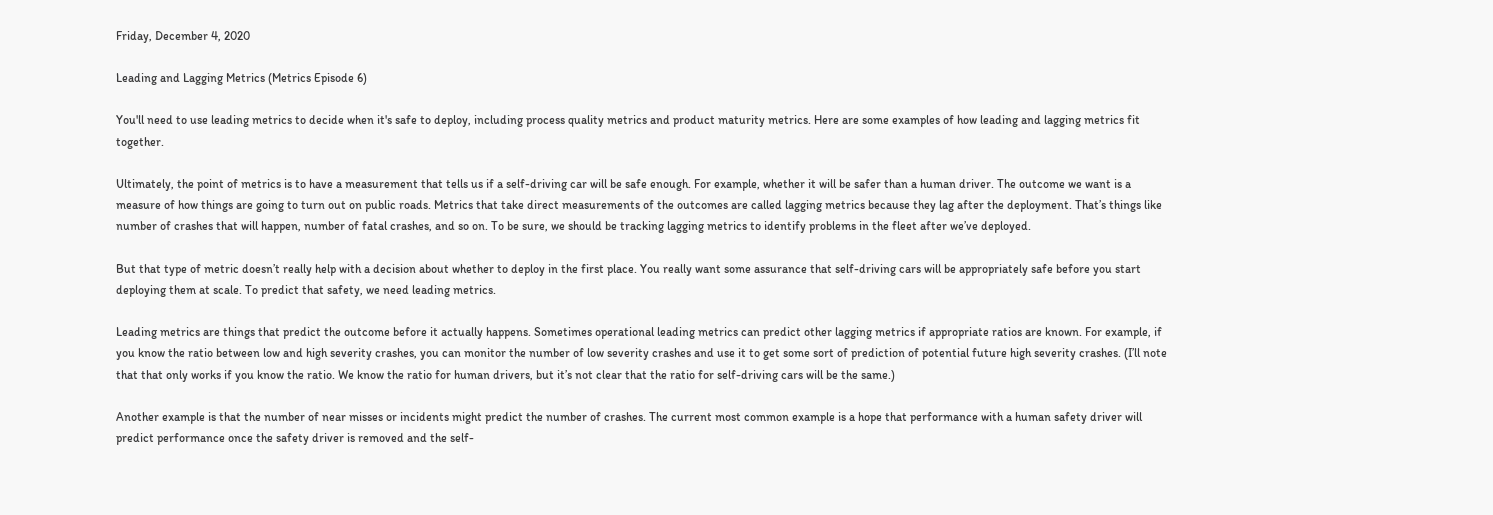Friday, December 4, 2020

Leading and Lagging Metrics (Metrics Episode 6)

You'll need to use leading metrics to decide when it's safe to deploy, including process quality metrics and product maturity metrics. Here are some examples of how leading and lagging metrics fit together.

Ultimately, the point of metrics is to have a measurement that tells us if a self-driving car will be safe enough. For example, whether it will be safer than a human driver. The outcome we want is a measure of how things are going to turn out on public roads. Metrics that take direct measurements of the outcomes are called lagging metrics because they lag after the deployment. That’s things like number of crashes that will happen, number of fatal crashes, and so on. To be sure, we should be tracking lagging metrics to identify problems in the fleet after we’ve deployed.

But that type of metric doesn’t really help with a decision about whether to deploy in the first place. You really want some assurance that self-driving cars will be appropriately safe before you start deploying them at scale. To predict that safety, we need leading metrics.

Leading metrics are things that predict the outcome before it actually happens. Sometimes operational leading metrics can predict other lagging metrics if appropriate ratios are known. For example, if you know the ratio between low and high severity crashes, you can monitor the number of low severity crashes and use it to get some sort of prediction of potential future high severity crashes. (I’ll note that that only works if you know the ratio. We know the ratio for human drivers, but it’s not clear that the ratio for self-driving cars will be the same.)

Another example is that the number of near misses or incidents might predict the number of crashes. The current most common example is a hope that performance with a human safety driver will predict performance once the safety driver is removed and the self-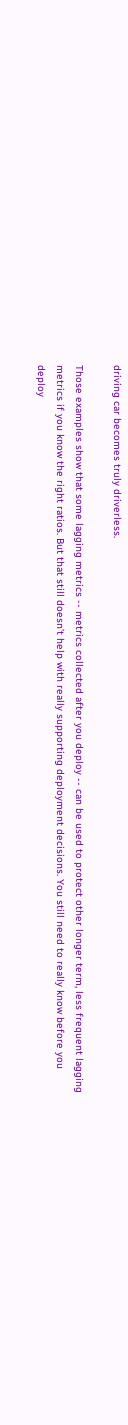driving car becomes truly driverless.

Those examples show that some lagging metrics -- metrics collected after you deploy -- can be used to protect other longer term, less frequent lagging metrics if you know the right ratios. But that still doesn’t help with really supporting deployment decisions. You still need to really know before you deploy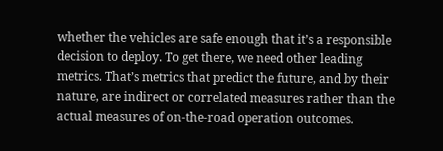whether the vehicles are safe enough that it’s a responsible decision to deploy. To get there, we need other leading metrics. That’s metrics that predict the future, and by their nature, are indirect or correlated measures rather than the actual measures of on-the-road operation outcomes.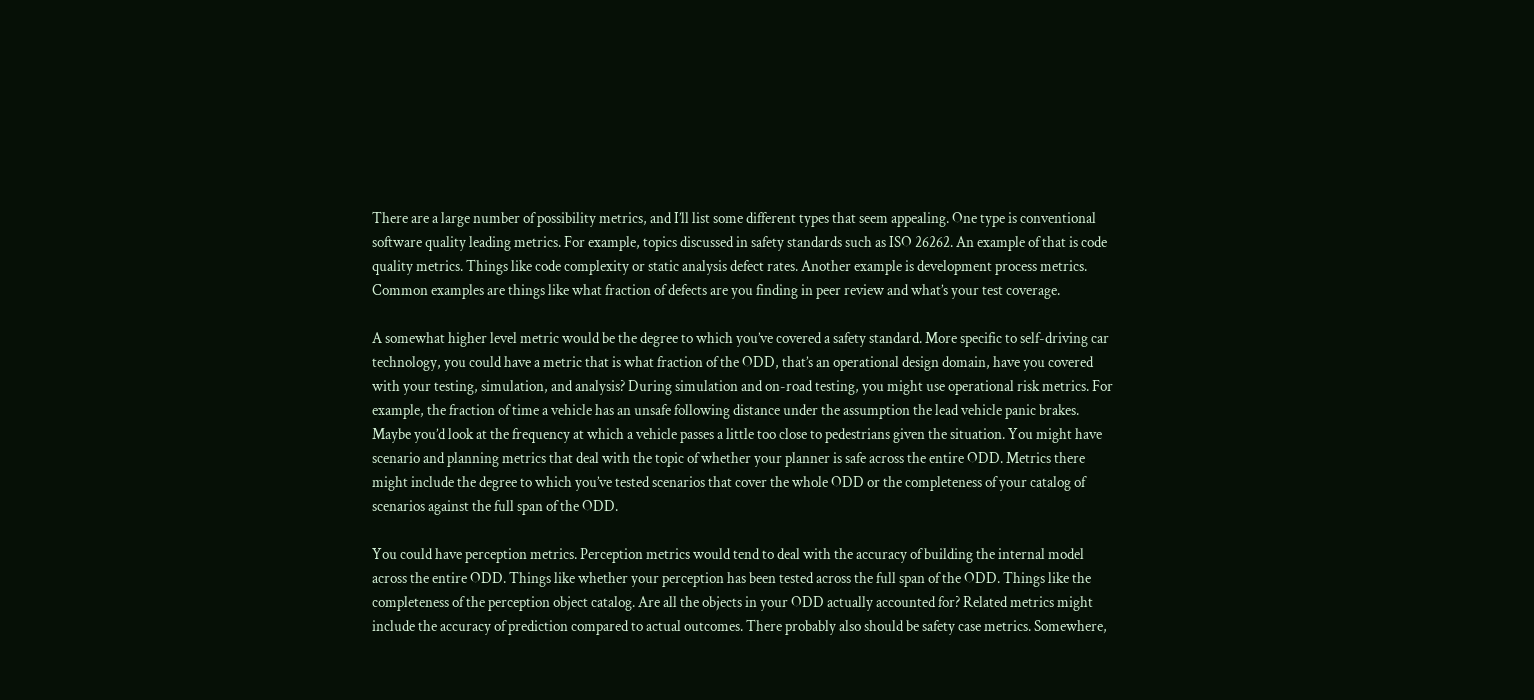There are a large number of possibility metrics, and I’ll list some different types that seem appealing. One type is conventional software quality leading metrics. For example, topics discussed in safety standards such as ISO 26262. An example of that is code quality metrics. Things like code complexity or static analysis defect rates. Another example is development process metrics. Common examples are things like what fraction of defects are you finding in peer review and what’s your test coverage.

A somewhat higher level metric would be the degree to which you’ve covered a safety standard. More specific to self-driving car technology, you could have a metric that is what fraction of the ODD, that’s an operational design domain, have you covered with your testing, simulation, and analysis? During simulation and on-road testing, you might use operational risk metrics. For example, the fraction of time a vehicle has an unsafe following distance under the assumption the lead vehicle panic brakes. Maybe you’d look at the frequency at which a vehicle passes a little too close to pedestrians given the situation. You might have scenario and planning metrics that deal with the topic of whether your planner is safe across the entire ODD. Metrics there might include the degree to which you’ve tested scenarios that cover the whole ODD or the completeness of your catalog of scenarios against the full span of the ODD.

You could have perception metrics. Perception metrics would tend to deal with the accuracy of building the internal model across the entire ODD. Things like whether your perception has been tested across the full span of the ODD. Things like the completeness of the perception object catalog. Are all the objects in your ODD actually accounted for? Related metrics might include the accuracy of prediction compared to actual outcomes. There probably also should be safety case metrics. Somewhere,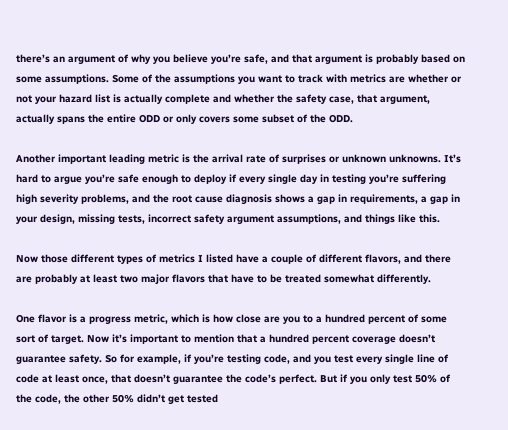there’s an argument of why you believe you’re safe, and that argument is probably based on some assumptions. Some of the assumptions you want to track with metrics are whether or not your hazard list is actually complete and whether the safety case, that argument, actually spans the entire ODD or only covers some subset of the ODD.

Another important leading metric is the arrival rate of surprises or unknown unknowns. It’s hard to argue you’re safe enough to deploy if every single day in testing you’re suffering high severity problems, and the root cause diagnosis shows a gap in requirements, a gap in your design, missing tests, incorrect safety argument assumptions, and things like this.

Now those different types of metrics I listed have a couple of different flavors, and there are probably at least two major flavors that have to be treated somewhat differently.

One flavor is a progress metric, which is how close are you to a hundred percent of some sort of target. Now it’s important to mention that a hundred percent coverage doesn’t guarantee safety. So for example, if you’re testing code, and you test every single line of code at least once, that doesn’t guarantee the code’s perfect. But if you only test 50% of the code, the other 50% didn’t get tested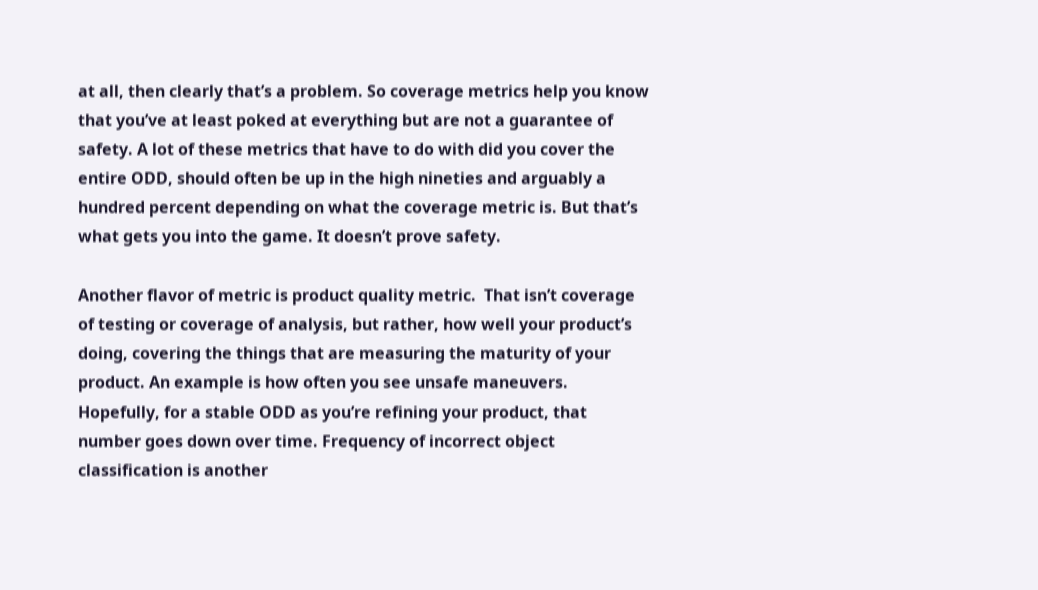at all, then clearly that’s a problem. So coverage metrics help you know that you’ve at least poked at everything but are not a guarantee of safety. A lot of these metrics that have to do with did you cover the entire ODD, should often be up in the high nineties and arguably a hundred percent depending on what the coverage metric is. But that’s what gets you into the game. It doesn’t prove safety.

Another flavor of metric is product quality metric.  That isn’t coverage of testing or coverage of analysis, but rather, how well your product’s doing, covering the things that are measuring the maturity of your product. An example is how often you see unsafe maneuvers. Hopefully, for a stable ODD as you’re refining your product, that number goes down over time. Frequency of incorrect object classification is another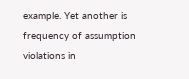example. Yet another is frequency of assumption violations in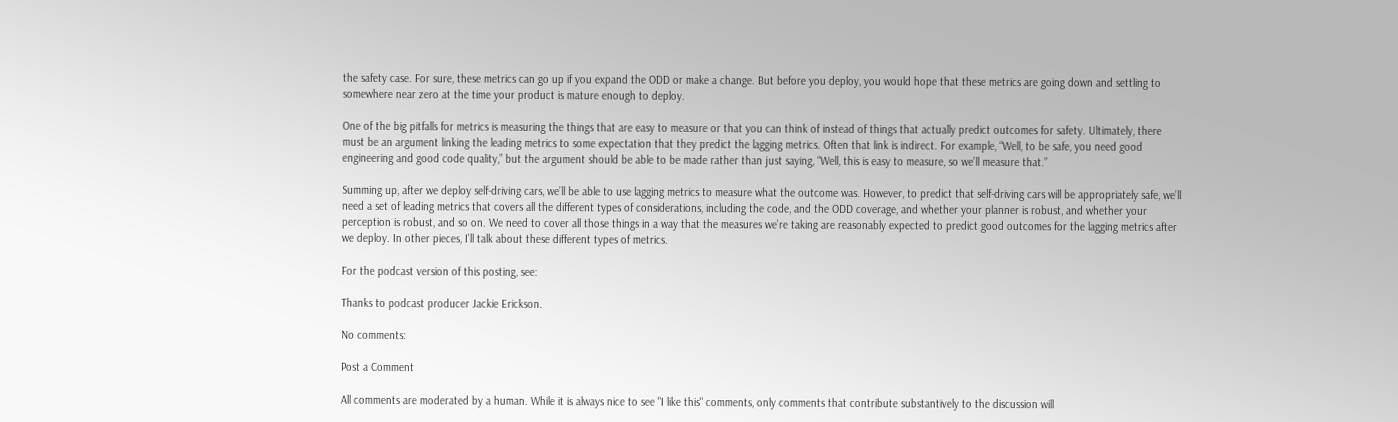the safety case. For sure, these metrics can go up if you expand the ODD or make a change. But before you deploy, you would hope that these metrics are going down and settling to somewhere near zero at the time your product is mature enough to deploy.

One of the big pitfalls for metrics is measuring the things that are easy to measure or that you can think of instead of things that actually predict outcomes for safety. Ultimately, there must be an argument linking the leading metrics to some expectation that they predict the lagging metrics. Often that link is indirect. For example, “Well, to be safe, you need good engineering and good code quality,” but the argument should be able to be made rather than just saying, “Well, this is easy to measure, so we’ll measure that.”

Summing up, after we deploy self-driving cars, we’ll be able to use lagging metrics to measure what the outcome was. However, to predict that self-driving cars will be appropriately safe, we’ll need a set of leading metrics that covers all the different types of considerations, including the code, and the ODD coverage, and whether your planner is robust, and whether your perception is robust, and so on. We need to cover all those things in a way that the measures we’re taking are reasonably expected to predict good outcomes for the lagging metrics after we deploy. In other pieces, I’ll talk about these different types of metrics.

For the podcast version of this posting, see:

Thanks to podcast producer Jackie Erickson.

No comments:

Post a Comment

All comments are moderated by a human. While it is always nice to see "I like this" comments, only comments that contribute substantively to the discussion will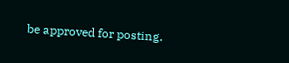be approved for posting.